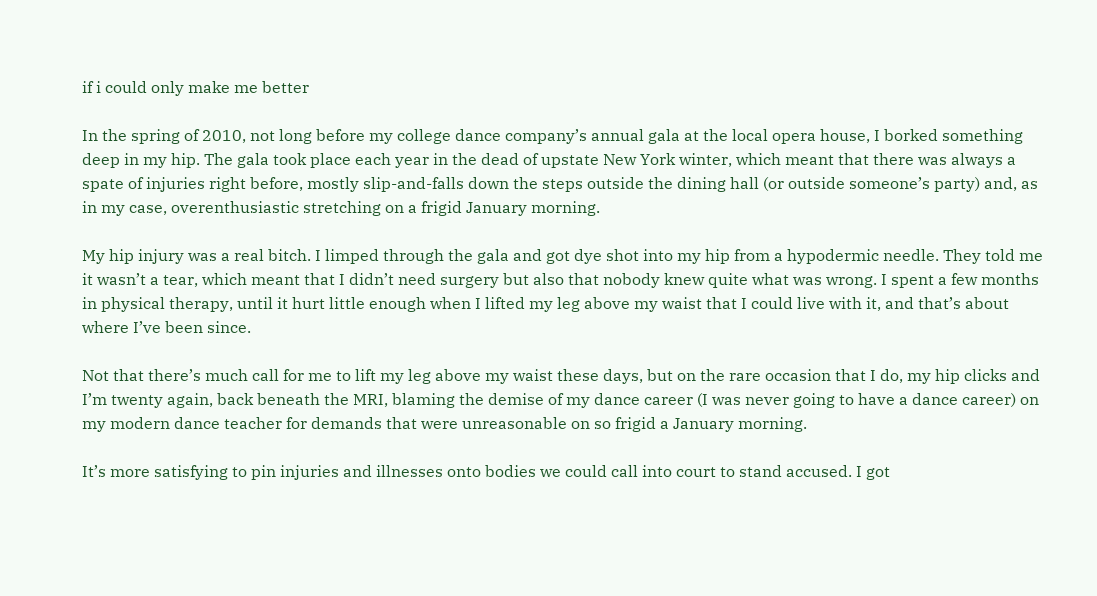if i could only make me better

In the spring of 2010, not long before my college dance company’s annual gala at the local opera house, I borked something deep in my hip. The gala took place each year in the dead of upstate New York winter, which meant that there was always a spate of injuries right before, mostly slip-and-falls down the steps outside the dining hall (or outside someone’s party) and, as in my case, overenthusiastic stretching on a frigid January morning.

My hip injury was a real bitch. I limped through the gala and got dye shot into my hip from a hypodermic needle. They told me it wasn’t a tear, which meant that I didn’t need surgery but also that nobody knew quite what was wrong. I spent a few months in physical therapy, until it hurt little enough when I lifted my leg above my waist that I could live with it, and that’s about where I’ve been since.

Not that there’s much call for me to lift my leg above my waist these days, but on the rare occasion that I do, my hip clicks and I’m twenty again, back beneath the MRI, blaming the demise of my dance career (I was never going to have a dance career) on my modern dance teacher for demands that were unreasonable on so frigid a January morning.

It’s more satisfying to pin injuries and illnesses onto bodies we could call into court to stand accused. I got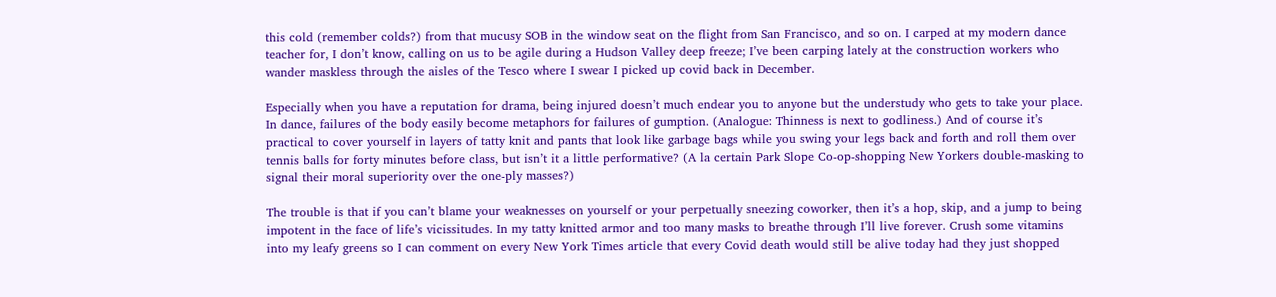this cold (remember colds?) from that mucusy SOB in the window seat on the flight from San Francisco, and so on. I carped at my modern dance teacher for, I don’t know, calling on us to be agile during a Hudson Valley deep freeze; I’ve been carping lately at the construction workers who wander maskless through the aisles of the Tesco where I swear I picked up covid back in December.

Especially when you have a reputation for drama, being injured doesn’t much endear you to anyone but the understudy who gets to take your place. In dance, failures of the body easily become metaphors for failures of gumption. (Analogue: Thinness is next to godliness.) And of course it’s practical to cover yourself in layers of tatty knit and pants that look like garbage bags while you swing your legs back and forth and roll them over tennis balls for forty minutes before class, but isn’t it a little performative? (A la certain Park Slope Co-op-shopping New Yorkers double-masking to signal their moral superiority over the one-ply masses?)

The trouble is that if you can’t blame your weaknesses on yourself or your perpetually sneezing coworker, then it’s a hop, skip, and a jump to being impotent in the face of life’s vicissitudes. In my tatty knitted armor and too many masks to breathe through I’ll live forever. Crush some vitamins into my leafy greens so I can comment on every New York Times article that every Covid death would still be alive today had they just shopped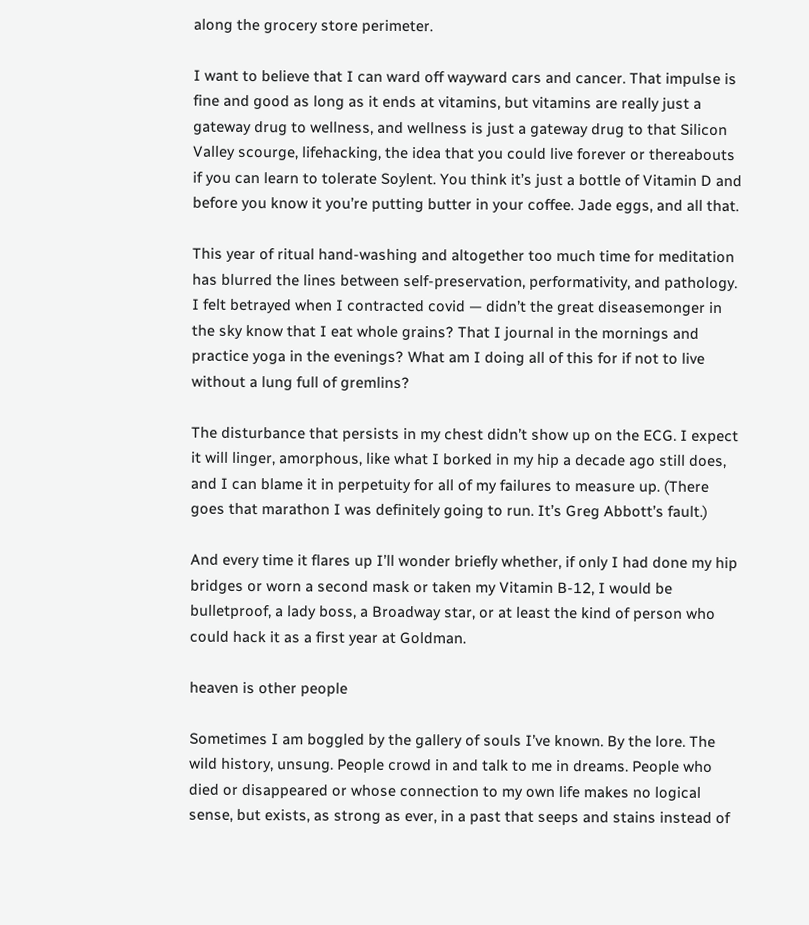along the grocery store perimeter.

I want to believe that I can ward off wayward cars and cancer. That impulse is fine and good as long as it ends at vitamins, but vitamins are really just a gateway drug to wellness, and wellness is just a gateway drug to that Silicon Valley scourge, lifehacking, the idea that you could live forever or thereabouts if you can learn to tolerate Soylent. You think it’s just a bottle of Vitamin D and before you know it you’re putting butter in your coffee. Jade eggs, and all that.

This year of ritual hand-washing and altogether too much time for meditation has blurred the lines between self-preservation, performativity, and pathology. I felt betrayed when I contracted covid — didn’t the great diseasemonger in the sky know that I eat whole grains? That I journal in the mornings and practice yoga in the evenings? What am I doing all of this for if not to live without a lung full of gremlins?

The disturbance that persists in my chest didn’t show up on the ECG. I expect it will linger, amorphous, like what I borked in my hip a decade ago still does, and I can blame it in perpetuity for all of my failures to measure up. (There goes that marathon I was definitely going to run. It’s Greg Abbott’s fault.)

And every time it flares up I’ll wonder briefly whether, if only I had done my hip bridges or worn a second mask or taken my Vitamin B-12, I would be bulletproof, a lady boss, a Broadway star, or at least the kind of person who could hack it as a first year at Goldman.

heaven is other people

Sometimes I am boggled by the gallery of souls I’ve known. By the lore. The wild history, unsung. People crowd in and talk to me in dreams. People who died or disappeared or whose connection to my own life makes no logical sense, but exists, as strong as ever, in a past that seeps and stains instead of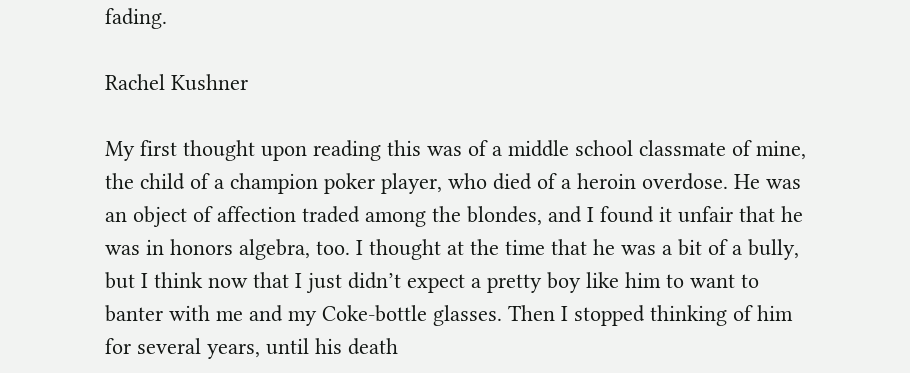fading.

Rachel Kushner

My first thought upon reading this was of a middle school classmate of mine, the child of a champion poker player, who died of a heroin overdose. He was an object of affection traded among the blondes, and I found it unfair that he was in honors algebra, too. I thought at the time that he was a bit of a bully, but I think now that I just didn’t expect a pretty boy like him to want to banter with me and my Coke-bottle glasses. Then I stopped thinking of him for several years, until his death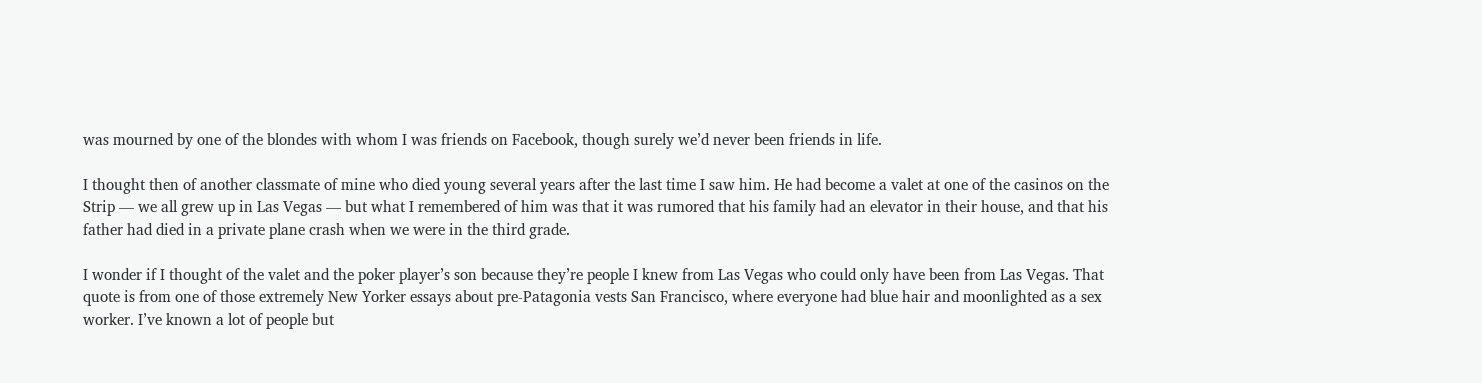was mourned by one of the blondes with whom I was friends on Facebook, though surely we’d never been friends in life.

I thought then of another classmate of mine who died young several years after the last time I saw him. He had become a valet at one of the casinos on the Strip — we all grew up in Las Vegas — but what I remembered of him was that it was rumored that his family had an elevator in their house, and that his father had died in a private plane crash when we were in the third grade.

I wonder if I thought of the valet and the poker player’s son because they’re people I knew from Las Vegas who could only have been from Las Vegas. That quote is from one of those extremely New Yorker essays about pre-Patagonia vests San Francisco, where everyone had blue hair and moonlighted as a sex worker. I’ve known a lot of people but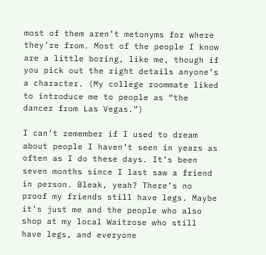most of them aren’t metonyms for where they’re from. Most of the people I know are a little boring, like me, though if you pick out the right details anyone’s a character. (My college roommate liked to introduce me to people as “the dancer from Las Vegas.”)

I can’t remember if I used to dream about people I haven’t seen in years as often as I do these days. It’s been seven months since I last saw a friend in person. Bleak, yeah? There’s no proof my friends still have legs. Maybe it’s just me and the people who also shop at my local Waitrose who still have legs, and everyone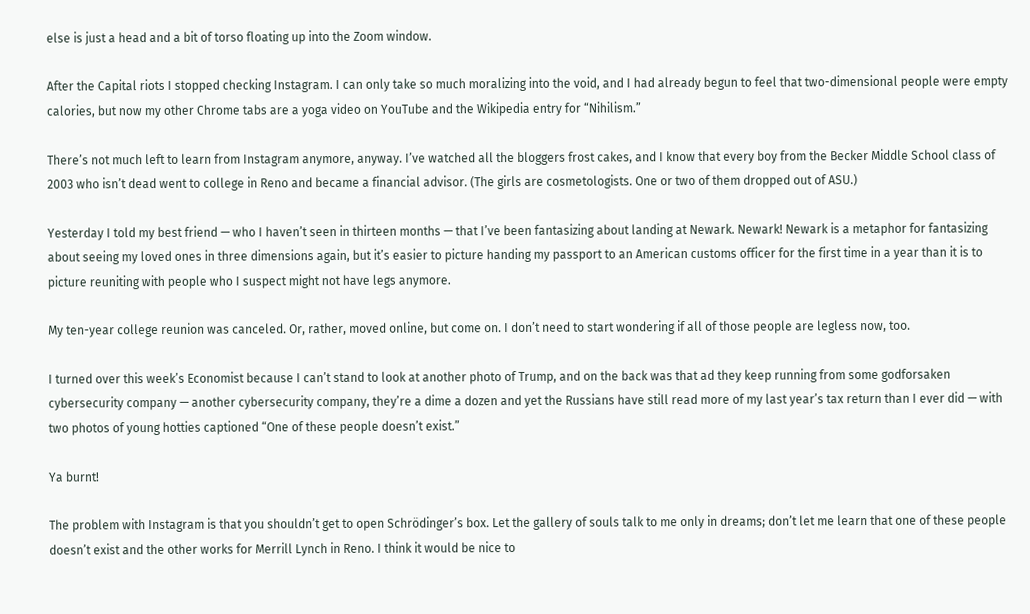else is just a head and a bit of torso floating up into the Zoom window.

After the Capital riots I stopped checking Instagram. I can only take so much moralizing into the void, and I had already begun to feel that two-dimensional people were empty calories, but now my other Chrome tabs are a yoga video on YouTube and the Wikipedia entry for “Nihilism.”

There’s not much left to learn from Instagram anymore, anyway. I’ve watched all the bloggers frost cakes, and I know that every boy from the Becker Middle School class of 2003 who isn’t dead went to college in Reno and became a financial advisor. (The girls are cosmetologists. One or two of them dropped out of ASU.)

Yesterday I told my best friend — who I haven’t seen in thirteen months — that I’ve been fantasizing about landing at Newark. Newark! Newark is a metaphor for fantasizing about seeing my loved ones in three dimensions again, but it’s easier to picture handing my passport to an American customs officer for the first time in a year than it is to picture reuniting with people who I suspect might not have legs anymore.

My ten-year college reunion was canceled. Or, rather, moved online, but come on. I don’t need to start wondering if all of those people are legless now, too.

I turned over this week’s Economist because I can’t stand to look at another photo of Trump, and on the back was that ad they keep running from some godforsaken cybersecurity company — another cybersecurity company, they’re a dime a dozen and yet the Russians have still read more of my last year’s tax return than I ever did — with two photos of young hotties captioned “One of these people doesn’t exist.”

Ya burnt!

The problem with Instagram is that you shouldn’t get to open Schrödinger’s box. Let the gallery of souls talk to me only in dreams; don’t let me learn that one of these people doesn’t exist and the other works for Merrill Lynch in Reno. I think it would be nice to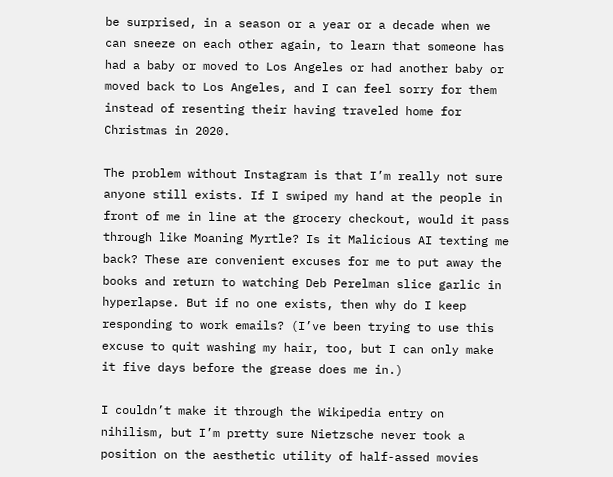be surprised, in a season or a year or a decade when we can sneeze on each other again, to learn that someone has had a baby or moved to Los Angeles or had another baby or moved back to Los Angeles, and I can feel sorry for them instead of resenting their having traveled home for Christmas in 2020.

The problem without Instagram is that I’m really not sure anyone still exists. If I swiped my hand at the people in front of me in line at the grocery checkout, would it pass through like Moaning Myrtle? Is it Malicious AI texting me back? These are convenient excuses for me to put away the books and return to watching Deb Perelman slice garlic in hyperlapse. But if no one exists, then why do I keep responding to work emails? (I’ve been trying to use this excuse to quit washing my hair, too, but I can only make it five days before the grease does me in.)

I couldn’t make it through the Wikipedia entry on nihilism, but I’m pretty sure Nietzsche never took a position on the aesthetic utility of half-assed movies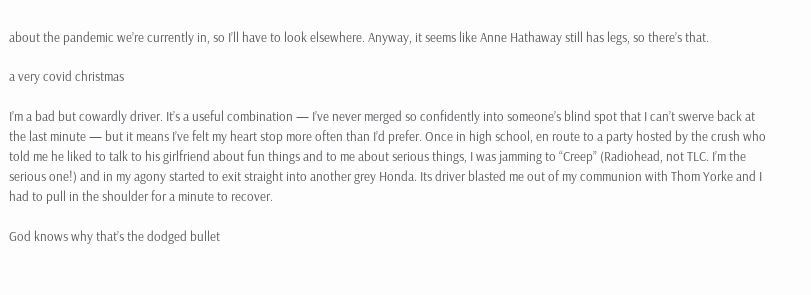about the pandemic we’re currently in, so I’ll have to look elsewhere. Anyway, it seems like Anne Hathaway still has legs, so there’s that.

a very covid christmas

I’m a bad but cowardly driver. It’s a useful combination — I’ve never merged so confidently into someone’s blind spot that I can’t swerve back at the last minute — but it means I’ve felt my heart stop more often than I’d prefer. Once in high school, en route to a party hosted by the crush who told me he liked to talk to his girlfriend about fun things and to me about serious things, I was jamming to “Creep” (Radiohead, not TLC. I’m the serious one!) and in my agony started to exit straight into another grey Honda. Its driver blasted me out of my communion with Thom Yorke and I had to pull in the shoulder for a minute to recover.

God knows why that’s the dodged bullet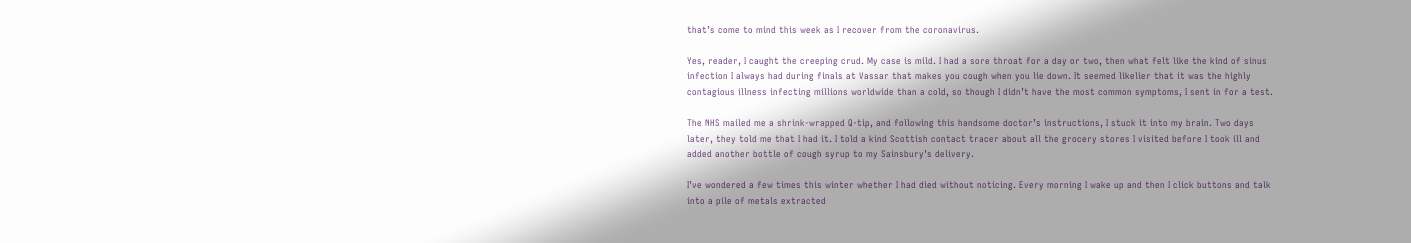that’s come to mind this week as I recover from the coronavirus.

Yes, reader, I caught the creeping crud. My case is mild. I had a sore throat for a day or two, then what felt like the kind of sinus infection I always had during finals at Vassar that makes you cough when you lie down. It seemed likelier that it was the highly contagious illness infecting millions worldwide than a cold, so though I didn’t have the most common symptoms, I sent in for a test.

The NHS mailed me a shrink-wrapped Q-tip, and following this handsome doctor’s instructions, I stuck it into my brain. Two days later, they told me that I had it. I told a kind Scottish contact tracer about all the grocery stores I visited before I took ill and added another bottle of cough syrup to my Sainsbury’s delivery.

I’ve wondered a few times this winter whether I had died without noticing. Every morning I wake up and then I click buttons and talk into a pile of metals extracted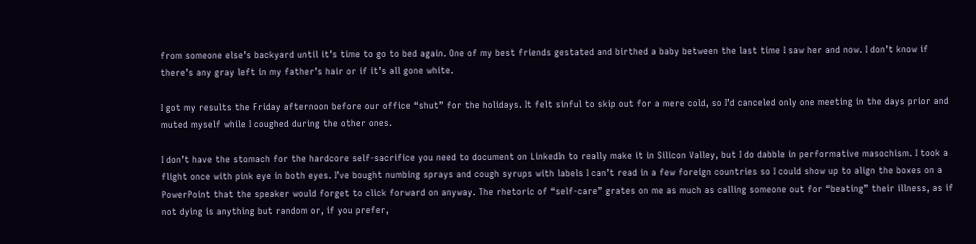from someone else’s backyard until it’s time to go to bed again. One of my best friends gestated and birthed a baby between the last time I saw her and now. I don’t know if there’s any gray left in my father’s hair or if it’s all gone white.

I got my results the Friday afternoon before our office “shut” for the holidays. It felt sinful to skip out for a mere cold, so I’d canceled only one meeting in the days prior and muted myself while I coughed during the other ones.

I don’t have the stomach for the hardcore self-sacrifice you need to document on LinkedIn to really make it in Silicon Valley, but I do dabble in performative masochism. I took a flight once with pink eye in both eyes. I’ve bought numbing sprays and cough syrups with labels I can’t read in a few foreign countries so I could show up to align the boxes on a PowerPoint that the speaker would forget to click forward on anyway. The rhetoric of “self-care” grates on me as much as calling someone out for “beating” their illness, as if not dying is anything but random or, if you prefer,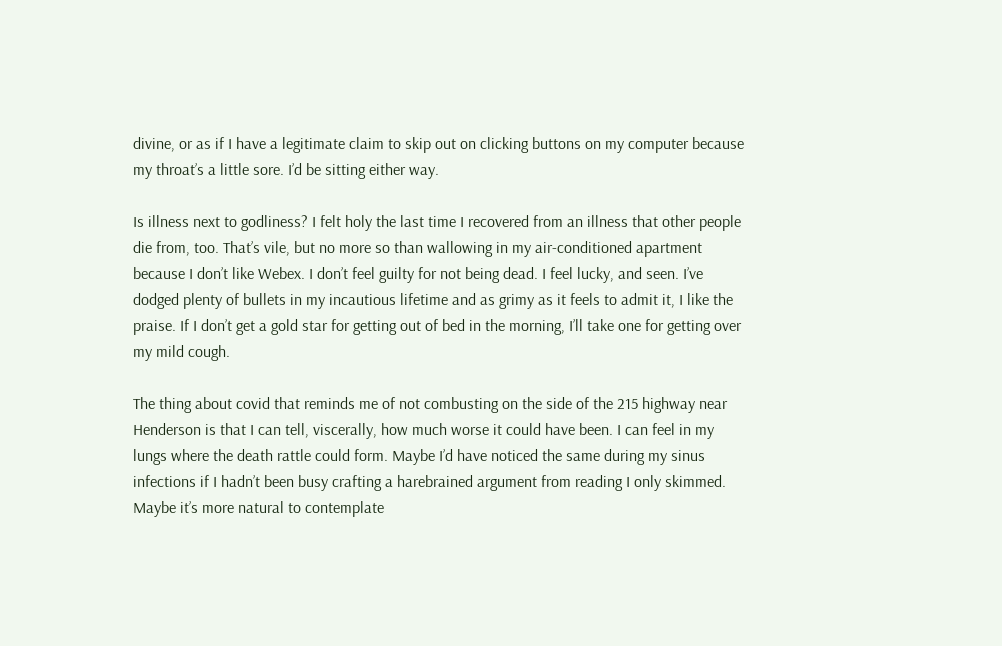divine, or as if I have a legitimate claim to skip out on clicking buttons on my computer because my throat’s a little sore. I’d be sitting either way.

Is illness next to godliness? I felt holy the last time I recovered from an illness that other people die from, too. That’s vile, but no more so than wallowing in my air-conditioned apartment because I don’t like Webex. I don’t feel guilty for not being dead. I feel lucky, and seen. I’ve dodged plenty of bullets in my incautious lifetime and as grimy as it feels to admit it, I like the praise. If I don’t get a gold star for getting out of bed in the morning, I’ll take one for getting over my mild cough.

The thing about covid that reminds me of not combusting on the side of the 215 highway near Henderson is that I can tell, viscerally, how much worse it could have been. I can feel in my lungs where the death rattle could form. Maybe I’d have noticed the same during my sinus infections if I hadn’t been busy crafting a harebrained argument from reading I only skimmed. Maybe it’s more natural to contemplate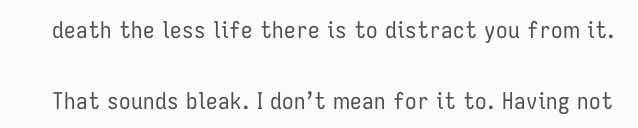death the less life there is to distract you from it.

That sounds bleak. I don’t mean for it to. Having not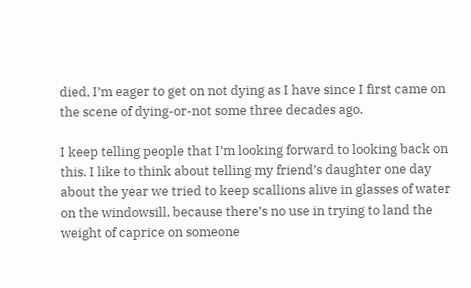died, I’m eager to get on not dying as I have since I first came on the scene of dying-or-not some three decades ago.

I keep telling people that I’m looking forward to looking back on this. I like to think about telling my friend’s daughter one day about the year we tried to keep scallions alive in glasses of water on the windowsill, because there’s no use in trying to land the weight of caprice on someone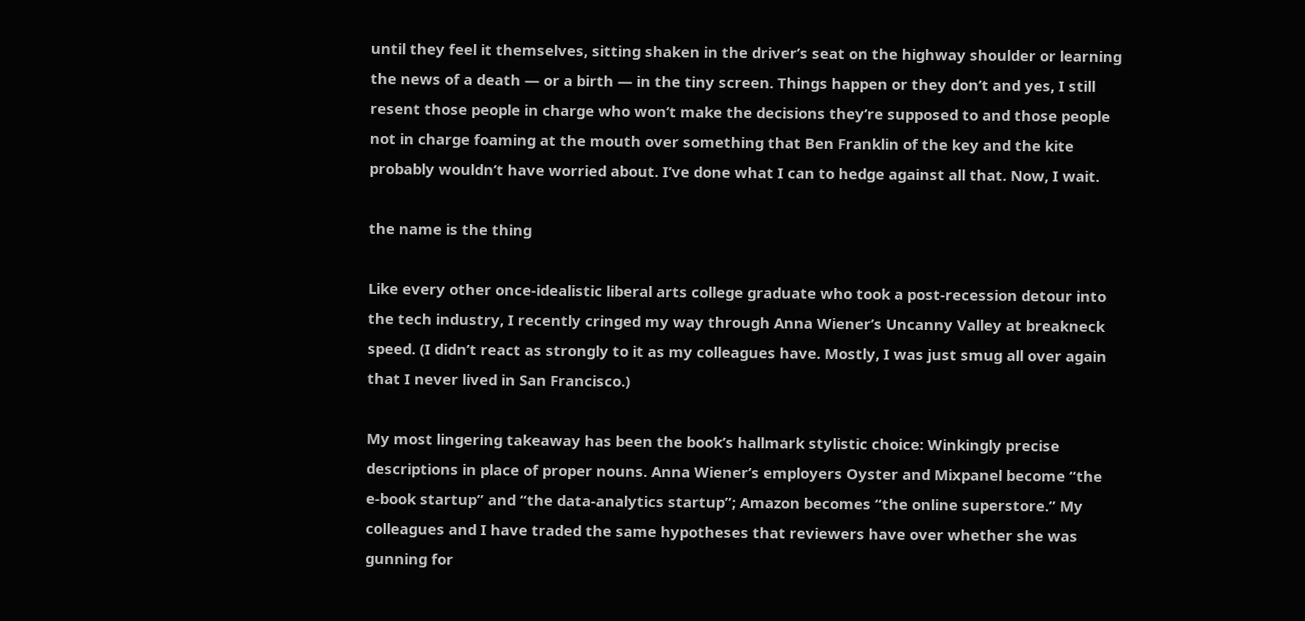until they feel it themselves, sitting shaken in the driver’s seat on the highway shoulder or learning the news of a death — or a birth — in the tiny screen. Things happen or they don’t and yes, I still resent those people in charge who won’t make the decisions they’re supposed to and those people not in charge foaming at the mouth over something that Ben Franklin of the key and the kite probably wouldn’t have worried about. I’ve done what I can to hedge against all that. Now, I wait.

the name is the thing

Like every other once-idealistic liberal arts college graduate who took a post-recession detour into the tech industry, I recently cringed my way through Anna Wiener’s Uncanny Valley at breakneck speed. (I didn’t react as strongly to it as my colleagues have. Mostly, I was just smug all over again that I never lived in San Francisco.)

My most lingering takeaway has been the book’s hallmark stylistic choice: Winkingly precise descriptions in place of proper nouns. Anna Wiener’s employers Oyster and Mixpanel become “the e-book startup” and “the data-analytics startup”; Amazon becomes “the online superstore.” My colleagues and I have traded the same hypotheses that reviewers have over whether she was gunning for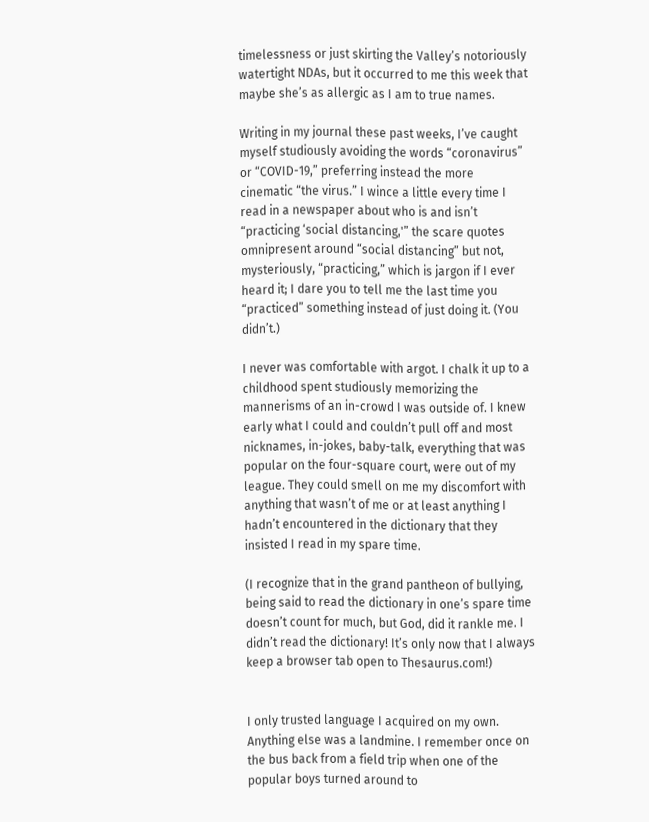timelessness or just skirting the Valley’s notoriously watertight NDAs, but it occurred to me this week that maybe she’s as allergic as I am to true names.

Writing in my journal these past weeks, I’ve caught myself studiously avoiding the words “coronavirus” or “COVID-19,” preferring instead the more cinematic “the virus.” I wince a little every time I read in a newspaper about who is and isn’t “practicing ‘social distancing,'” the scare quotes omnipresent around “social distancing” but not, mysteriously, “practicing,” which is jargon if I ever heard it; I dare you to tell me the last time you “practiced” something instead of just doing it. (You didn’t.)

I never was comfortable with argot. I chalk it up to a childhood spent studiously memorizing the mannerisms of an in-crowd I was outside of. I knew early what I could and couldn’t pull off and most nicknames, in-jokes, baby-talk, everything that was popular on the four-square court, were out of my league. They could smell on me my discomfort with anything that wasn’t of me or at least anything I hadn’t encountered in the dictionary that they insisted I read in my spare time.

(I recognize that in the grand pantheon of bullying, being said to read the dictionary in one’s spare time doesn’t count for much, but God, did it rankle me. I didn’t read the dictionary! It’s only now that I always keep a browser tab open to Thesaurus.com!)


I only trusted language I acquired on my own. Anything else was a landmine. I remember once on the bus back from a field trip when one of the popular boys turned around to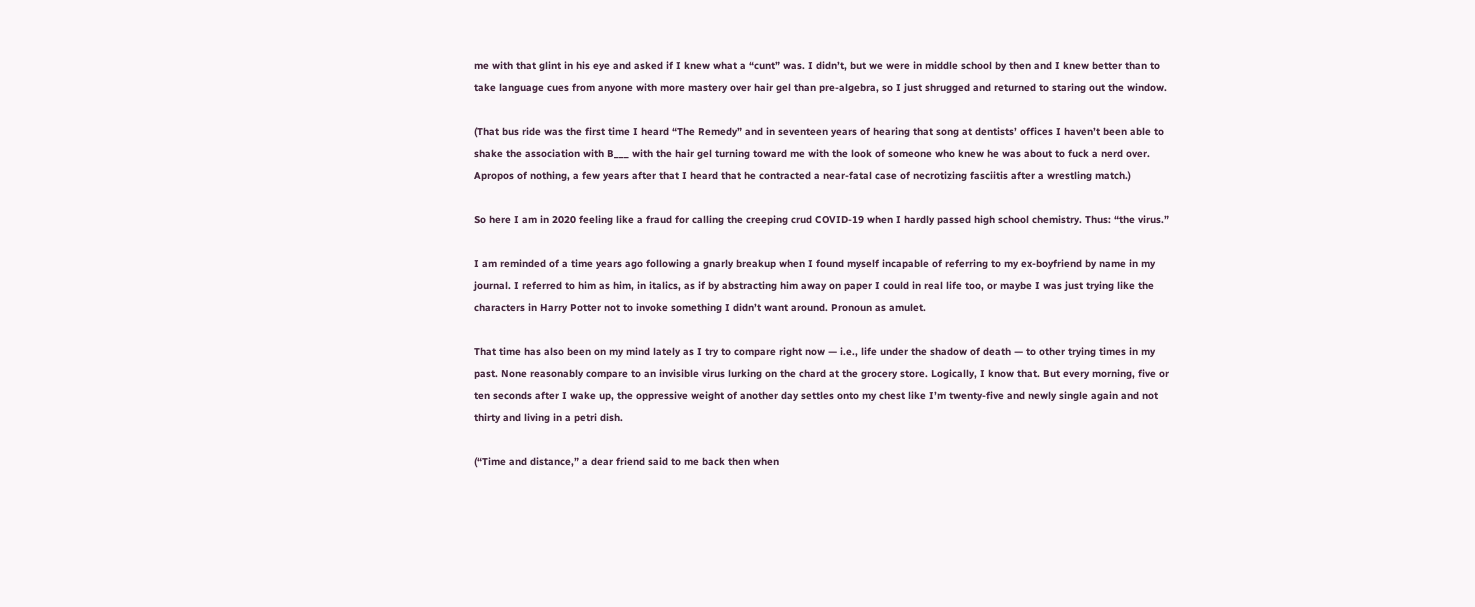me with that glint in his eye and asked if I knew what a “cunt” was. I didn’t, but we were in middle school by then and I knew better than to take language cues from anyone with more mastery over hair gel than pre-algebra, so I just shrugged and returned to staring out the window.

(That bus ride was the first time I heard “The Remedy” and in seventeen years of hearing that song at dentists’ offices I haven’t been able to shake the association with B___ with the hair gel turning toward me with the look of someone who knew he was about to fuck a nerd over. Apropos of nothing, a few years after that I heard that he contracted a near-fatal case of necrotizing fasciitis after a wrestling match.)

So here I am in 2020 feeling like a fraud for calling the creeping crud COVID-19 when I hardly passed high school chemistry. Thus: “the virus.”

I am reminded of a time years ago following a gnarly breakup when I found myself incapable of referring to my ex-boyfriend by name in my journal. I referred to him as him, in italics, as if by abstracting him away on paper I could in real life too, or maybe I was just trying like the characters in Harry Potter not to invoke something I didn’t want around. Pronoun as amulet.

That time has also been on my mind lately as I try to compare right now — i.e., life under the shadow of death — to other trying times in my past. None reasonably compare to an invisible virus lurking on the chard at the grocery store. Logically, I know that. But every morning, five or ten seconds after I wake up, the oppressive weight of another day settles onto my chest like I’m twenty-five and newly single again and not thirty and living in a petri dish.

(“Time and distance,” a dear friend said to me back then when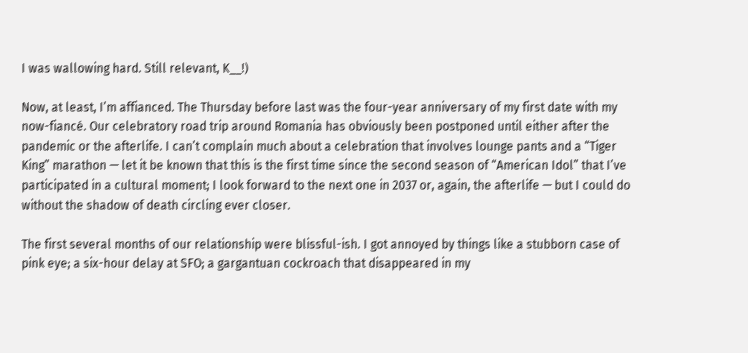I was wallowing hard. Still relevant, K__!)

Now, at least, I’m affianced. The Thursday before last was the four-year anniversary of my first date with my now-fiancé. Our celebratory road trip around Romania has obviously been postponed until either after the pandemic or the afterlife. I can’t complain much about a celebration that involves lounge pants and a “Tiger King” marathon — let it be known that this is the first time since the second season of “American Idol” that I’ve participated in a cultural moment; I look forward to the next one in 2037 or, again, the afterlife — but I could do without the shadow of death circling ever closer.

The first several months of our relationship were blissful-ish. I got annoyed by things like a stubborn case of pink eye; a six-hour delay at SFO; a gargantuan cockroach that disappeared in my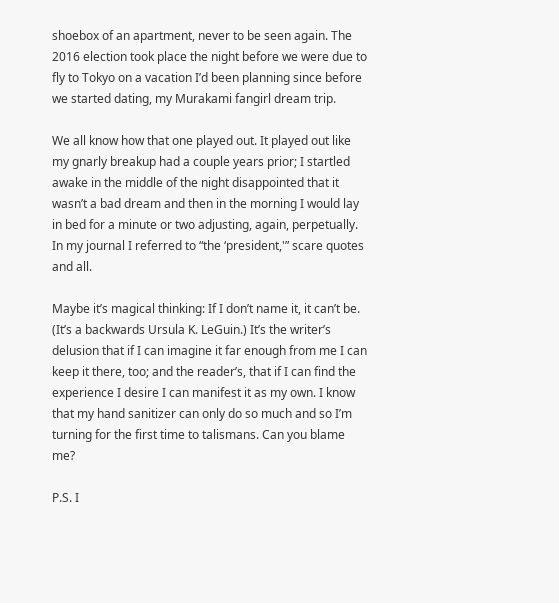shoebox of an apartment, never to be seen again. The 2016 election took place the night before we were due to fly to Tokyo on a vacation I’d been planning since before we started dating, my Murakami fangirl dream trip.

We all know how that one played out. It played out like my gnarly breakup had a couple years prior; I startled awake in the middle of the night disappointed that it wasn’t a bad dream and then in the morning I would lay in bed for a minute or two adjusting, again, perpetually. In my journal I referred to “the ‘president,'” scare quotes and all.

Maybe it’s magical thinking: If I don’t name it, it can’t be. (It’s a backwards Ursula K. LeGuin.) It’s the writer’s delusion that if I can imagine it far enough from me I can keep it there, too; and the reader’s, that if I can find the experience I desire I can manifest it as my own. I know that my hand sanitizer can only do so much and so I’m turning for the first time to talismans. Can you blame me?

P.S. I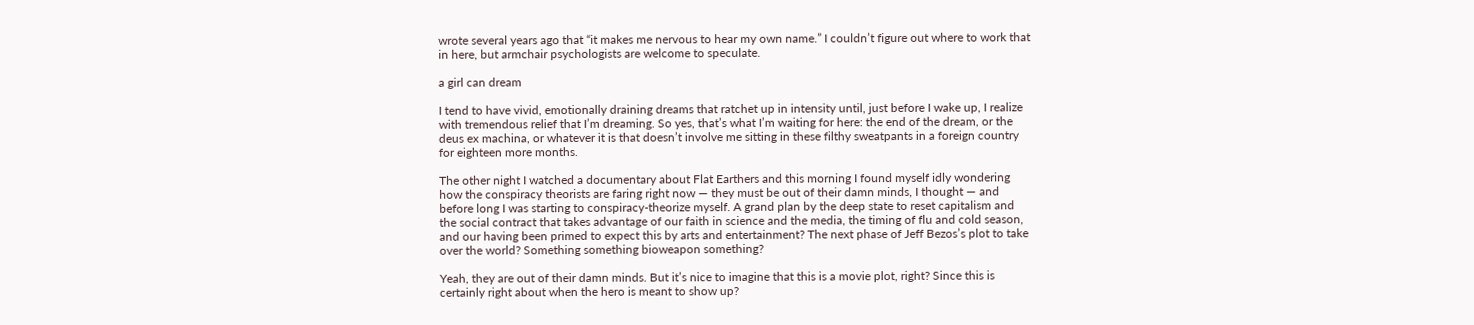wrote several years ago that “it makes me nervous to hear my own name.” I couldn’t figure out where to work that in here, but armchair psychologists are welcome to speculate.

a girl can dream

I tend to have vivid, emotionally draining dreams that ratchet up in intensity until, just before I wake up, I realize with tremendous relief that I’m dreaming. So yes, that’s what I’m waiting for here: the end of the dream, or the deus ex machina, or whatever it is that doesn’t involve me sitting in these filthy sweatpants in a foreign country for eighteen more months.

The other night I watched a documentary about Flat Earthers and this morning I found myself idly wondering how the conspiracy theorists are faring right now — they must be out of their damn minds, I thought — and before long I was starting to conspiracy-theorize myself. A grand plan by the deep state to reset capitalism and the social contract that takes advantage of our faith in science and the media, the timing of flu and cold season, and our having been primed to expect this by arts and entertainment? The next phase of Jeff Bezos’s plot to take over the world? Something something bioweapon something?

Yeah, they are out of their damn minds. But it’s nice to imagine that this is a movie plot, right? Since this is certainly right about when the hero is meant to show up?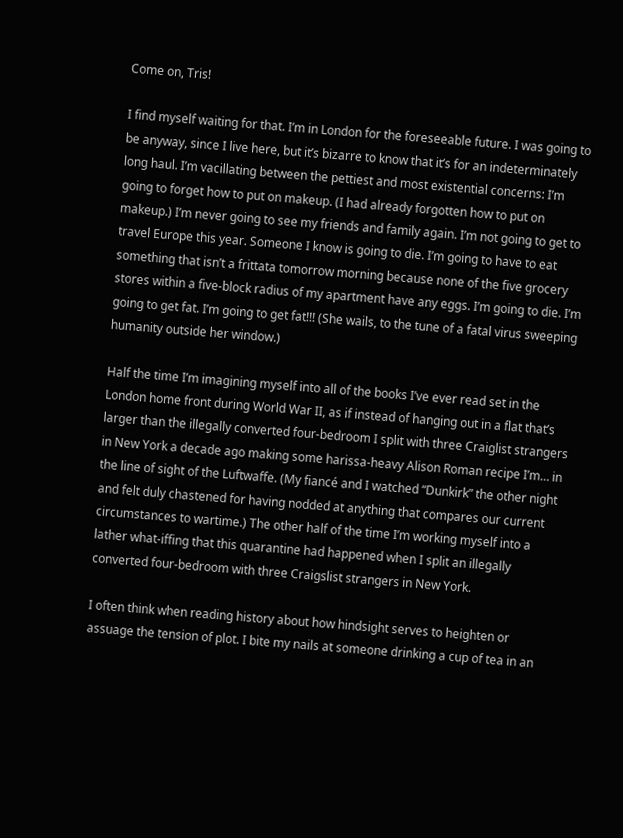Come on, Tris!

I find myself waiting for that. I’m in London for the foreseeable future. I was going to be anyway, since I live here, but it’s bizarre to know that it’s for an indeterminately long haul. I’m vacillating between the pettiest and most existential concerns: I’m going to forget how to put on makeup. (I had already forgotten how to put on makeup.) I’m never going to see my friends and family again. I’m not going to get to travel Europe this year. Someone I know is going to die. I’m going to have to eat something that isn’t a frittata tomorrow morning because none of the five grocery stores within a five-block radius of my apartment have any eggs. I’m going to die. I’m going to get fat. I’m going to get fat!!! (She wails, to the tune of a fatal virus sweeping humanity outside her window.)

Half the time I’m imagining myself into all of the books I’ve ever read set in the London home front during World War II, as if instead of hanging out in a flat that’s larger than the illegally converted four-bedroom I split with three Craiglist strangers in New York a decade ago making some harissa-heavy Alison Roman recipe I’m… in the line of sight of the Luftwaffe. (My fiancé and I watched “Dunkirk” the other night and felt duly chastened for having nodded at anything that compares our current circumstances to wartime.) The other half of the time I’m working myself into a lather what-iffing that this quarantine had happened when I split an illegally converted four-bedroom with three Craigslist strangers in New York.

I often think when reading history about how hindsight serves to heighten or assuage the tension of plot. I bite my nails at someone drinking a cup of tea in an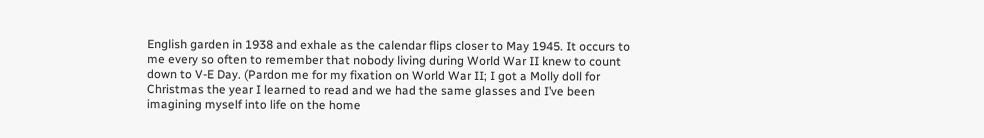English garden in 1938 and exhale as the calendar flips closer to May 1945. It occurs to me every so often to remember that nobody living during World War II knew to count down to V-E Day. (Pardon me for my fixation on World War II; I got a Molly doll for Christmas the year I learned to read and we had the same glasses and I’ve been imagining myself into life on the home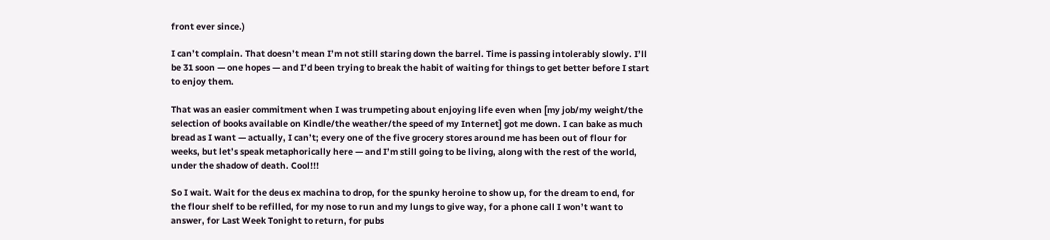front ever since.)

I can’t complain. That doesn’t mean I’m not still staring down the barrel. Time is passing intolerably slowly. I’ll be 31 soon — one hopes — and I’d been trying to break the habit of waiting for things to get better before I start to enjoy them.

That was an easier commitment when I was trumpeting about enjoying life even when [my job/my weight/the selection of books available on Kindle/the weather/the speed of my Internet] got me down. I can bake as much bread as I want — actually, I can’t; every one of the five grocery stores around me has been out of flour for weeks, but let’s speak metaphorically here — and I’m still going to be living, along with the rest of the world, under the shadow of death. Cool!!!

So I wait. Wait for the deus ex machina to drop, for the spunky heroine to show up, for the dream to end, for the flour shelf to be refilled, for my nose to run and my lungs to give way, for a phone call I won’t want to answer, for Last Week Tonight to return, for pubs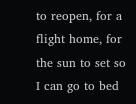to reopen, for a flight home, for the sun to set so I can go to bed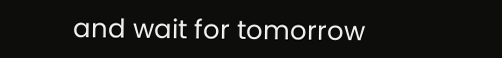and wait for tomorrow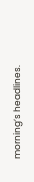morning’s headlines.